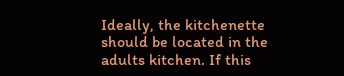Ideally, the kitchenette should be located in the adults kitchen. If this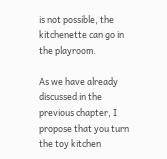is not possible, the kitchenette can go in the playroom.

As we have already discussed in the previous chapter, I propose that you turn the toy kitchen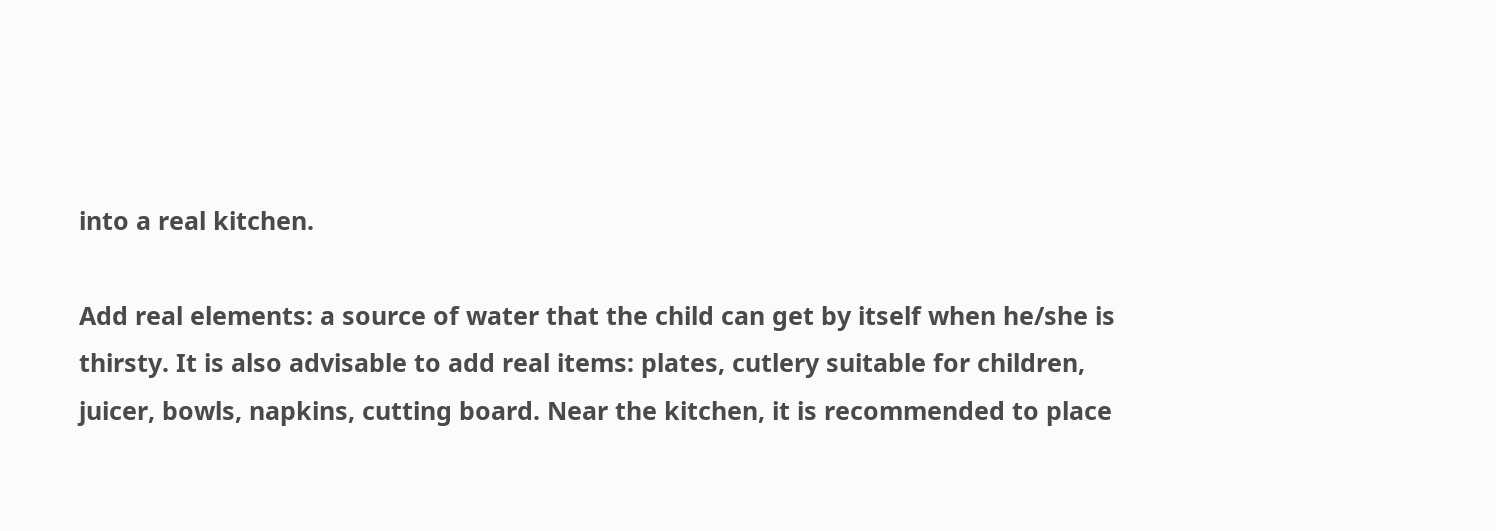into a real kitchen.

Add real elements: a source of water that the child can get by itself when he/she is thirsty. It is also advisable to add real items: plates, cutlery suitable for children, juicer, bowls, napkins, cutting board. Near the kitchen, it is recommended to place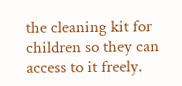the cleaning kit for children so they can access to it freely.